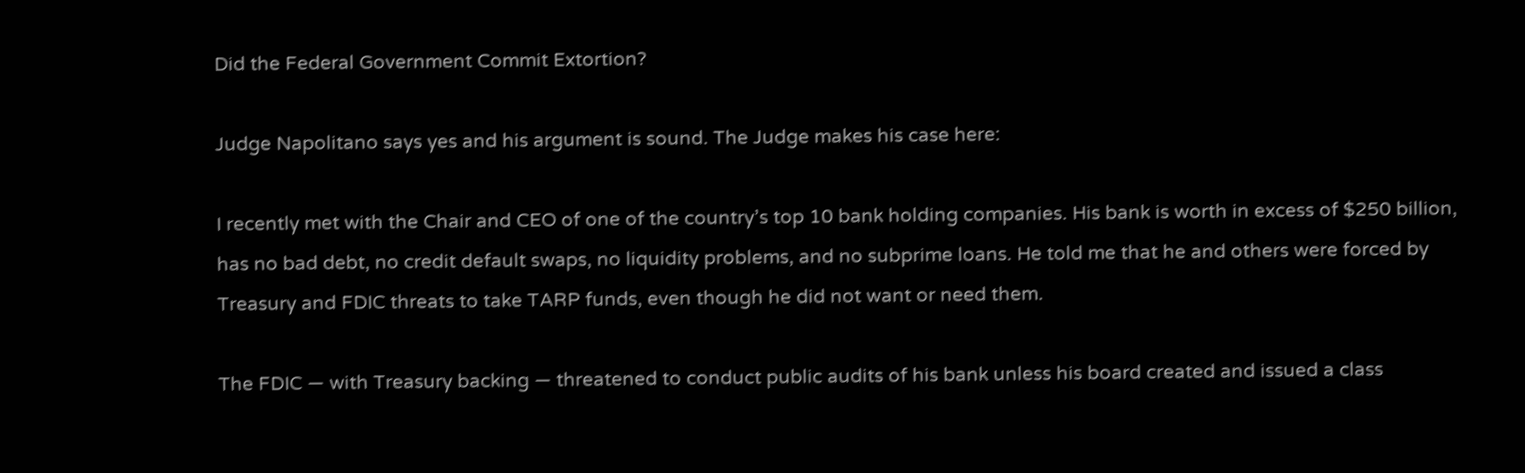Did the Federal Government Commit Extortion?

Judge Napolitano says yes and his argument is sound. The Judge makes his case here:

I recently met with the Chair and CEO of one of the country’s top 10 bank holding companies. His bank is worth in excess of $250 billion, has no bad debt, no credit default swaps, no liquidity problems, and no subprime loans. He told me that he and others were forced by Treasury and FDIC threats to take TARP funds, even though he did not want or need them.

The FDIC — with Treasury backing — threatened to conduct public audits of his bank unless his board created and issued a class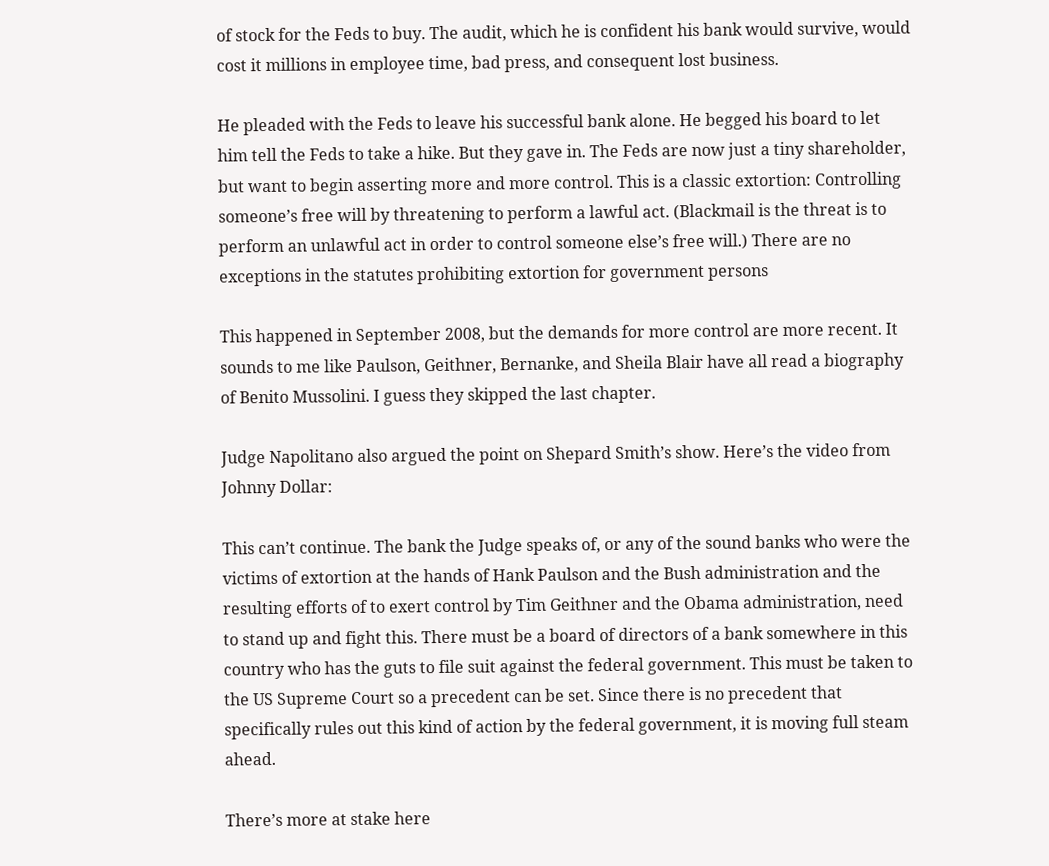of stock for the Feds to buy. The audit, which he is confident his bank would survive, would cost it millions in employee time, bad press, and consequent lost business.

He pleaded with the Feds to leave his successful bank alone. He begged his board to let him tell the Feds to take a hike. But they gave in. The Feds are now just a tiny shareholder, but want to begin asserting more and more control. This is a classic extortion: Controlling someone’s free will by threatening to perform a lawful act. (Blackmail is the threat is to perform an unlawful act in order to control someone else’s free will.) There are no exceptions in the statutes prohibiting extortion for government persons

This happened in September 2008, but the demands for more control are more recent. It sounds to me like Paulson, Geithner, Bernanke, and Sheila Blair have all read a biography of Benito Mussolini. I guess they skipped the last chapter.

Judge Napolitano also argued the point on Shepard Smith’s show. Here’s the video from Johnny Dollar:

This can’t continue. The bank the Judge speaks of, or any of the sound banks who were the victims of extortion at the hands of Hank Paulson and the Bush administration and the resulting efforts of to exert control by Tim Geithner and the Obama administration, need to stand up and fight this. There must be a board of directors of a bank somewhere in this country who has the guts to file suit against the federal government. This must be taken to the US Supreme Court so a precedent can be set. Since there is no precedent that specifically rules out this kind of action by the federal government, it is moving full steam ahead.

There’s more at stake here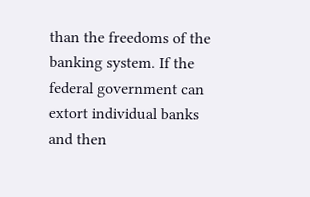than the freedoms of the banking system. If the federal government can extort individual banks and then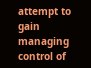attempt to gain managing control of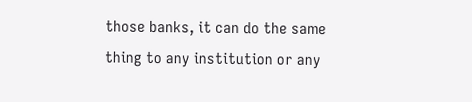those banks, it can do the same thing to any institution or any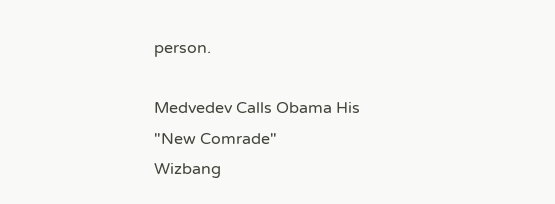person.

Medvedev Calls Obama His "New Comrade"
Wizbang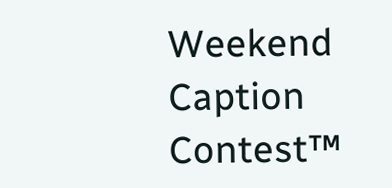Weekend Caption Contest™